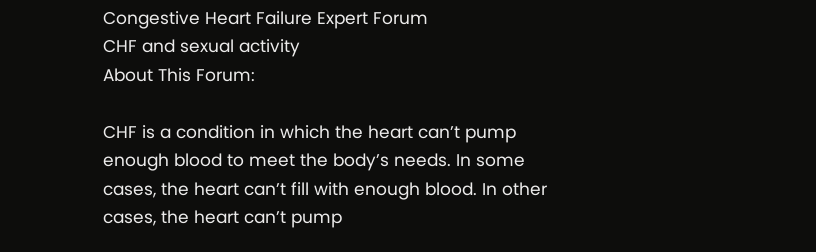Congestive Heart Failure Expert Forum
CHF and sexual activity
About This Forum:

CHF is a condition in which the heart can’t pump enough blood to meet the body’s needs. In some cases, the heart can’t fill with enough blood. In other cases, the heart can’t pump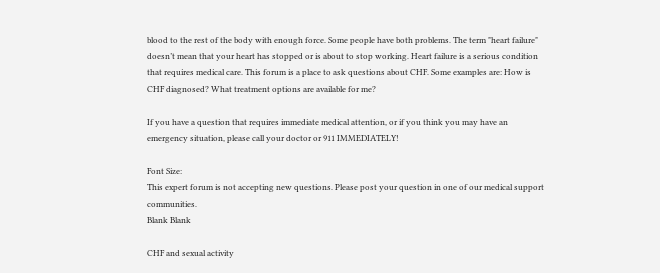blood to the rest of the body with enough force. Some people have both problems. The term "heart failure" doesn’t mean that your heart has stopped or is about to stop working. Heart failure is a serious condition that requires medical care. This forum is a place to ask questions about CHF. Some examples are: How is CHF diagnosed? What treatment options are available for me?

If you have a question that requires immediate medical attention, or if you think you may have an emergency situation, please call your doctor or 911 IMMEDIATELY!

Font Size:
This expert forum is not accepting new questions. Please post your question in one of our medical support communities.
Blank Blank

CHF and sexual activity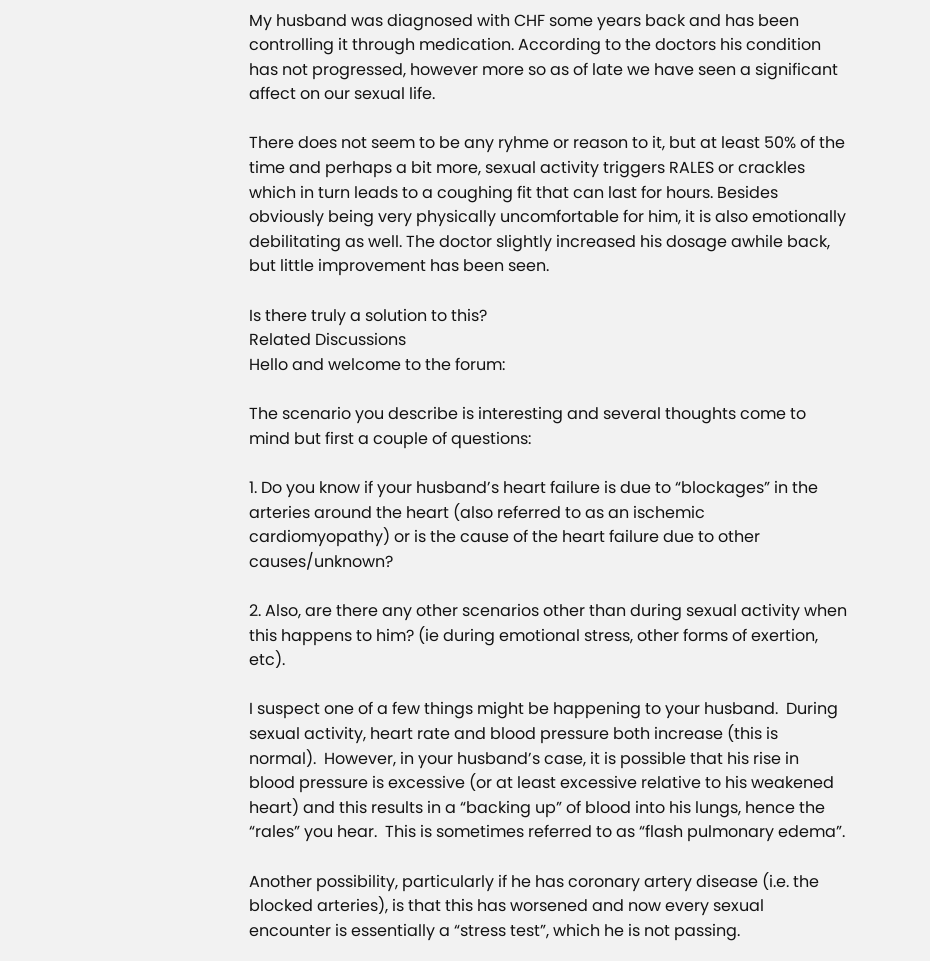My husband was diagnosed with CHF some years back and has been controlling it through medication. According to the doctors his condition has not progressed, however more so as of late we have seen a significant affect on our sexual life.

There does not seem to be any ryhme or reason to it, but at least 50% of the time and perhaps a bit more, sexual activity triggers RALES or crackles which in turn leads to a coughing fit that can last for hours. Besides obviously being very physically uncomfortable for him, it is also emotionally debilitating as well. The doctor slightly increased his dosage awhile back, but little improvement has been seen.

Is there truly a solution to this?
Related Discussions
Hello and welcome to the forum:

The scenario you describe is interesting and several thoughts come to mind but first a couple of questions:

1. Do you know if your husband’s heart failure is due to “blockages” in the arteries around the heart (also referred to as an ischemic cardiomyopathy) or is the cause of the heart failure due to other causes/unknown?

2. Also, are there any other scenarios other than during sexual activity when this happens to him? (ie during emotional stress, other forms of exertion, etc).

I suspect one of a few things might be happening to your husband.  During sexual activity, heart rate and blood pressure both increase (this is normal).  However, in your husband’s case, it is possible that his rise in blood pressure is excessive (or at least excessive relative to his weakened heart) and this results in a “backing up” of blood into his lungs, hence the “rales” you hear.  This is sometimes referred to as “flash pulmonary edema”.

Another possibility, particularly if he has coronary artery disease (i.e. the blocked arteries), is that this has worsened and now every sexual encounter is essentially a “stress test”, which he is not passing.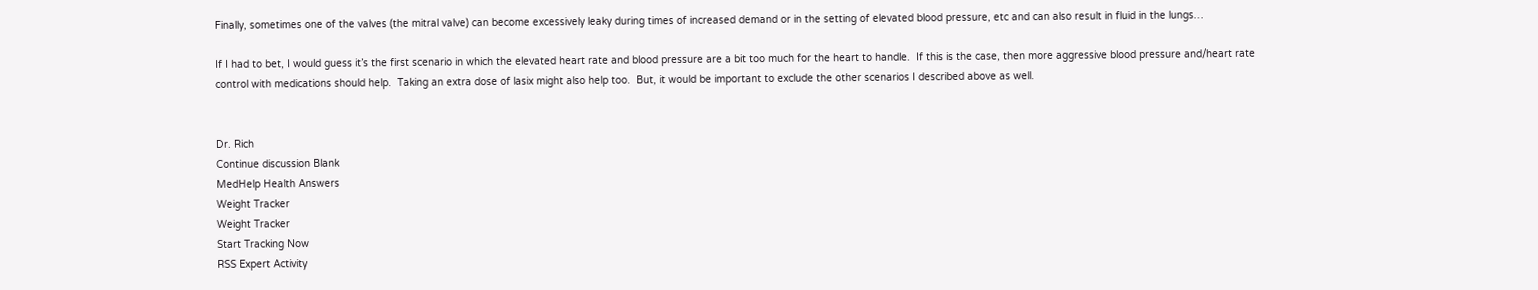Finally, sometimes one of the valves (the mitral valve) can become excessively leaky during times of increased demand or in the setting of elevated blood pressure, etc and can also result in fluid in the lungs…

If I had to bet, I would guess it’s the first scenario in which the elevated heart rate and blood pressure are a bit too much for the heart to handle.  If this is the case, then more aggressive blood pressure and/heart rate control with medications should help.  Taking an extra dose of lasix might also help too.  But, it would be important to exclude the other scenarios I described above as well.


Dr. Rich
Continue discussion Blank
MedHelp Health Answers
Weight Tracker
Weight Tracker
Start Tracking Now
RSS Expert Activity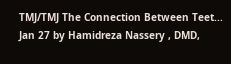TMJ/TMJ The Connection Between Teet...
Jan 27 by Hamidreza Nassery , DMD,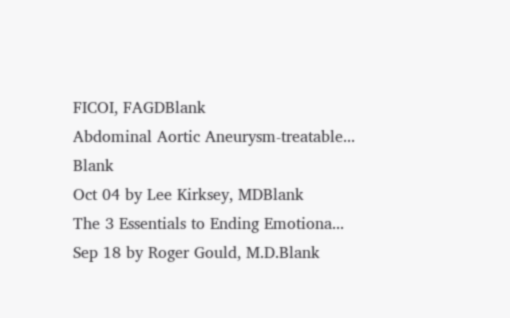FICOI, FAGDBlank
Abdominal Aortic Aneurysm-treatable... Blank
Oct 04 by Lee Kirksey, MDBlank
The 3 Essentials to Ending Emotiona...
Sep 18 by Roger Gould, M.D.Blank